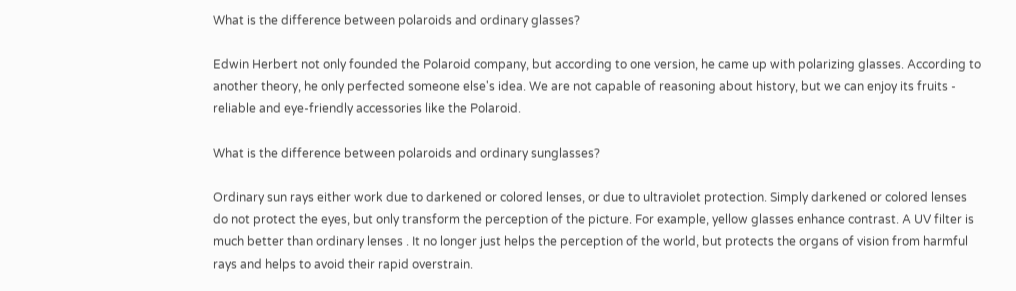What is the difference between polaroids and ordinary glasses?

Edwin Herbert not only founded the Polaroid company, but according to one version, he came up with polarizing glasses. According to another theory, he only perfected someone else's idea. We are not capable of reasoning about history, but we can enjoy its fruits - reliable and eye-friendly accessories like the Polaroid.

What is the difference between polaroids and ordinary sunglasses?

Ordinary sun rays either work due to darkened or colored lenses, or due to ultraviolet protection. Simply darkened or colored lenses do not protect the eyes, but only transform the perception of the picture. For example, yellow glasses enhance contrast. A UV filter is much better than ordinary lenses . It no longer just helps the perception of the world, but protects the organs of vision from harmful rays and helps to avoid their rapid overstrain.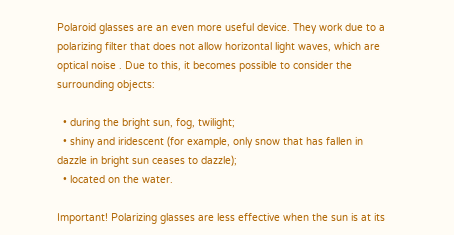Polaroid glasses are an even more useful device. They work due to a polarizing filter that does not allow horizontal light waves, which are optical noise . Due to this, it becomes possible to consider the surrounding objects:

  • during the bright sun, fog, twilight;
  • shiny and iridescent (for example, only snow that has fallen in dazzle in bright sun ceases to dazzle);
  • located on the water.

Important! Polarizing glasses are less effective when the sun is at its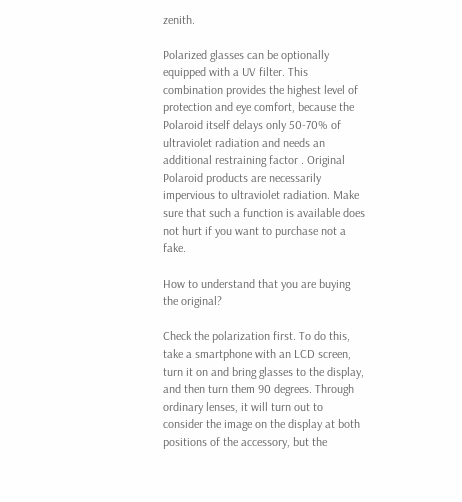zenith.

Polarized glasses can be optionally equipped with a UV filter. This combination provides the highest level of protection and eye comfort, because the Polaroid itself delays only 50-70% of ultraviolet radiation and needs an additional restraining factor . Original Polaroid products are necessarily impervious to ultraviolet radiation. Make sure that such a function is available does not hurt if you want to purchase not a fake.

How to understand that you are buying the original?

Check the polarization first. To do this, take a smartphone with an LCD screen, turn it on and bring glasses to the display, and then turn them 90 degrees. Through ordinary lenses, it will turn out to consider the image on the display at both positions of the accessory, but the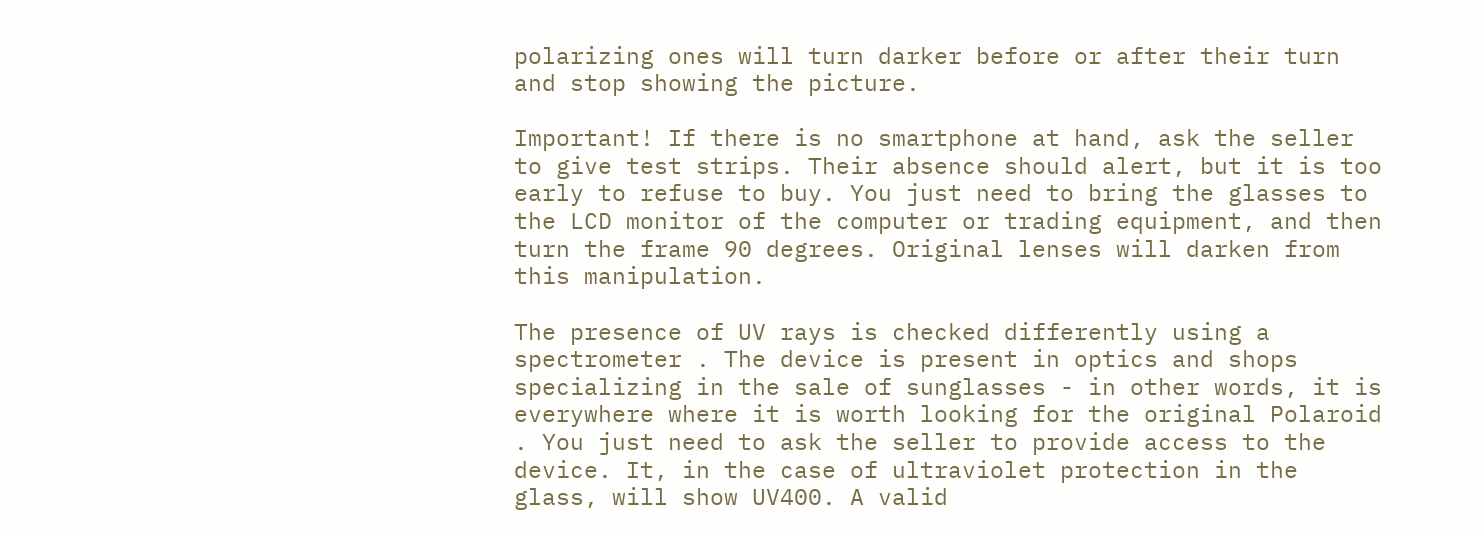polarizing ones will turn darker before or after their turn and stop showing the picture.

Important! If there is no smartphone at hand, ask the seller to give test strips. Their absence should alert, but it is too early to refuse to buy. You just need to bring the glasses to the LCD monitor of the computer or trading equipment, and then turn the frame 90 degrees. Original lenses will darken from this manipulation.

The presence of UV rays is checked differently using a spectrometer . The device is present in optics and shops specializing in the sale of sunglasses - in other words, it is everywhere where it is worth looking for the original Polaroid . You just need to ask the seller to provide access to the device. It, in the case of ultraviolet protection in the glass, will show UV400. A valid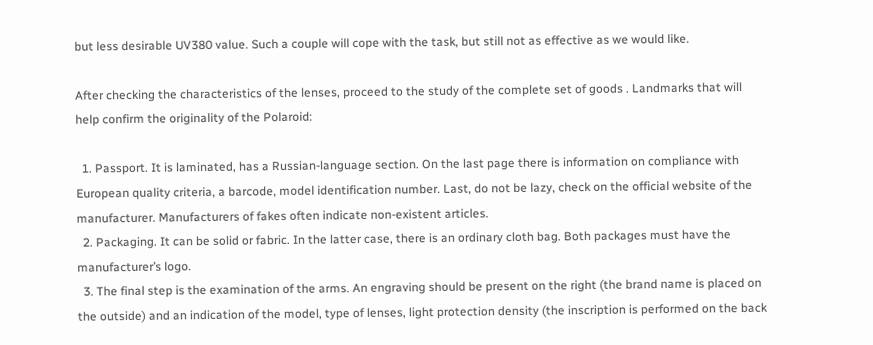but less desirable UV380 value. Such a couple will cope with the task, but still not as effective as we would like.

After checking the characteristics of the lenses, proceed to the study of the complete set of goods . Landmarks that will help confirm the originality of the Polaroid:

  1. Passport. It is laminated, has a Russian-language section. On the last page there is information on compliance with European quality criteria, a barcode, model identification number. Last, do not be lazy, check on the official website of the manufacturer. Manufacturers of fakes often indicate non-existent articles.
  2. Packaging. It can be solid or fabric. In the latter case, there is an ordinary cloth bag. Both packages must have the manufacturer’s logo.
  3. The final step is the examination of the arms. An engraving should be present on the right (the brand name is placed on the outside) and an indication of the model, type of lenses, light protection density (the inscription is performed on the back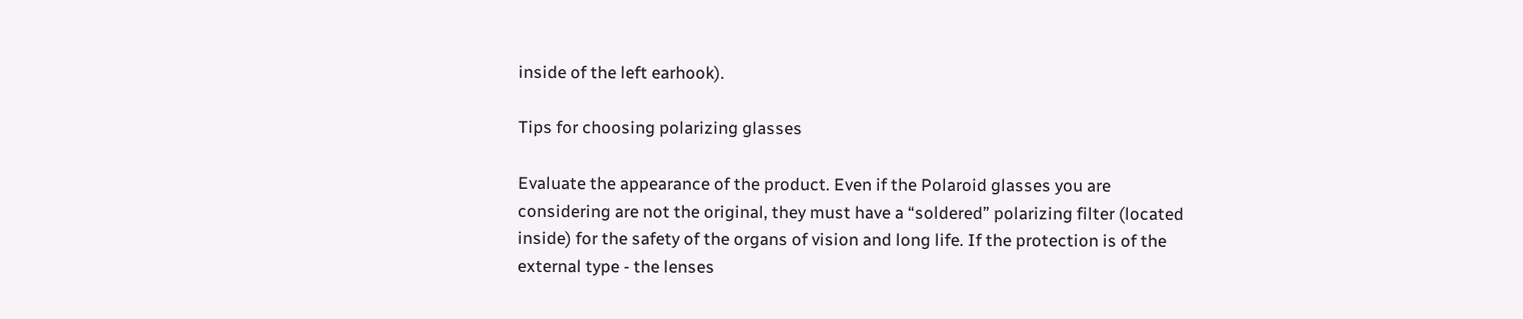inside of the left earhook).

Tips for choosing polarizing glasses

Evaluate the appearance of the product. Even if the Polaroid glasses you are considering are not the original, they must have a “soldered” polarizing filter (located inside) for the safety of the organs of vision and long life. If the protection is of the external type - the lenses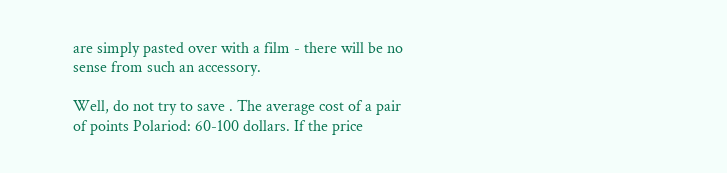are simply pasted over with a film - there will be no sense from such an accessory.

Well, do not try to save . The average cost of a pair of points Polariod: 60-100 dollars. If the price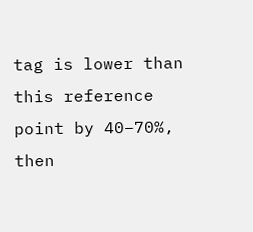tag is lower than this reference point by 40–70%, then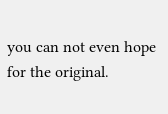you can not even hope for the original.